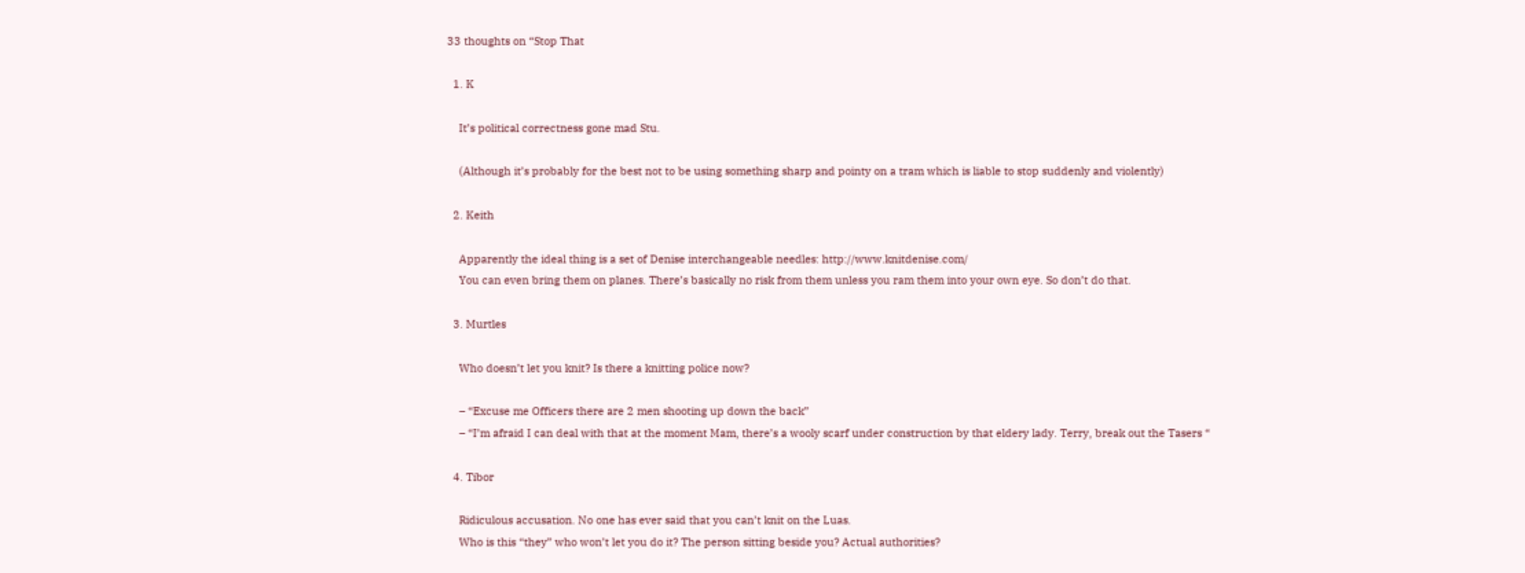33 thoughts on “Stop That

  1. K

    It’s political correctness gone mad Stu.

    (Although it’s probably for the best not to be using something sharp and pointy on a tram which is liable to stop suddenly and violently)

  2. Keith

    Apparently the ideal thing is a set of Denise interchangeable needles: http://www.knitdenise.com/
    You can even bring them on planes. There’s basically no risk from them unless you ram them into your own eye. So don’t do that.

  3. Murtles

    Who doesn’t let you knit? Is there a knitting police now?

    – “Excuse me Officers there are 2 men shooting up down the back”
    – “I’m afraid I can deal with that at the moment Mam, there’s a wooly scarf under construction by that eldery lady. Terry, break out the Tasers “

  4. Tibor

    Ridiculous accusation. No one has ever said that you can’t knit on the Luas.
    Who is this “they” who won’t let you do it? The person sitting beside you? Actual authorities?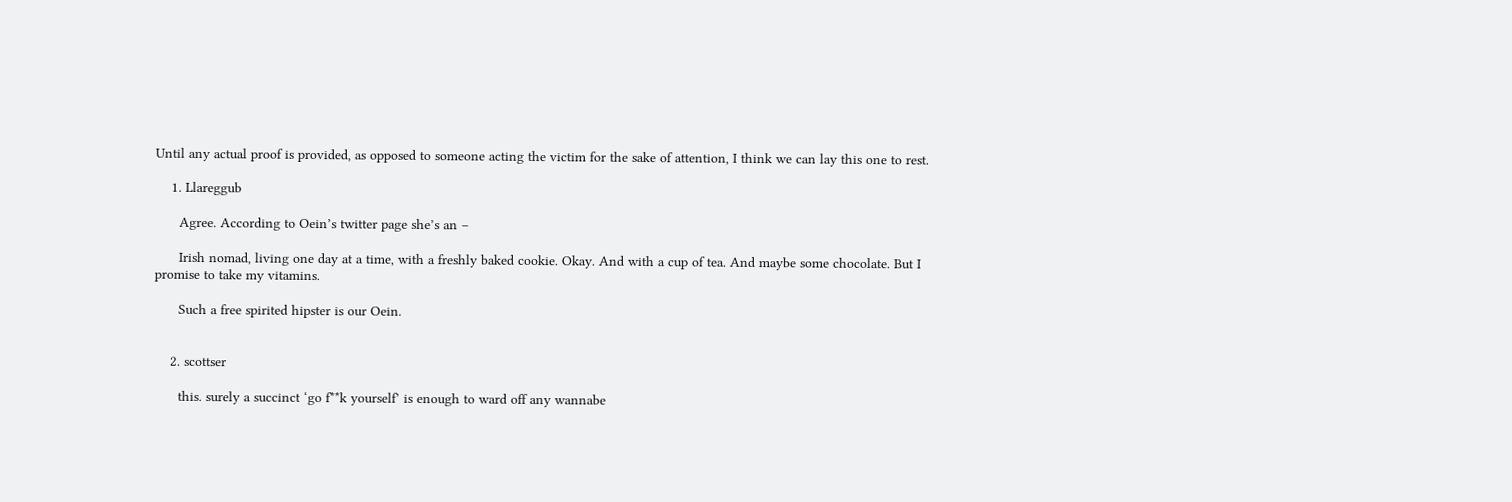Until any actual proof is provided, as opposed to someone acting the victim for the sake of attention, I think we can lay this one to rest.

    1. Llareggub

      Agree. According to Oein’s twitter page she’s an –

      Irish nomad, living one day at a time, with a freshly baked cookie. Okay. And with a cup of tea. And maybe some chocolate. But I promise to take my vitamins.

      Such a free spirited hipster is our Oein.


    2. scottser

      this. surely a succinct ‘go f**k yourself’ is enough to ward off any wannabe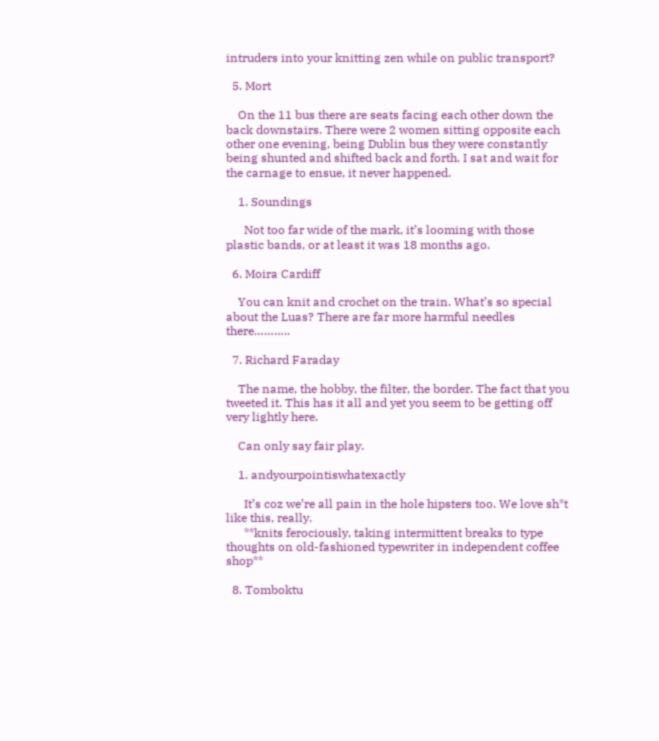intruders into your knitting zen while on public transport?

  5. Mort

    On the 11 bus there are seats facing each other down the back downstairs. There were 2 women sitting opposite each other one evening, being Dublin bus they were constantly being shunted and shifted back and forth. I sat and wait for the carnage to ensue, it never happened.

    1. Soundings

      Not too far wide of the mark, it’s looming with those plastic bands, or at least it was 18 months ago.

  6. Moira Cardiff

    You can knit and crochet on the train. What’s so special about the Luas? There are far more harmful needles there………..

  7. Richard Faraday

    The name, the hobby, the filter, the border. The fact that you tweeted it. This has it all and yet you seem to be getting off very lightly here.

    Can only say fair play.

    1. andyourpointiswhatexactly

      It’s coz we’re all pain in the hole hipsters too. We love sh*t like this, really.
      **knits ferociously, taking intermittent breaks to type thoughts on old-fashioned typewriter in independent coffee shop**

  8. Tomboktu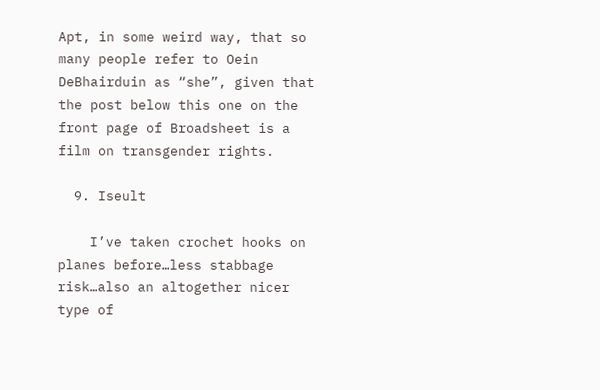Apt, in some weird way, that so many people refer to Oein DeBhairduin as “she”, given that the post below this one on the front page of Broadsheet is a film on transgender rights.

  9. Iseult

    I’ve taken crochet hooks on planes before…less stabbage risk…also an altogether nicer type of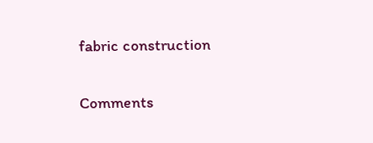fabric construction

Comments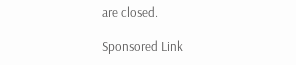are closed.

Sponsored Link